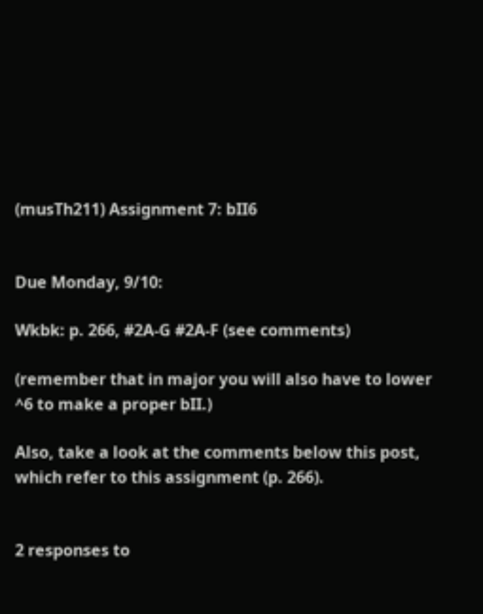(musTh211) Assignment 7: bII6


Due Monday, 9/10:

Wkbk: p. 266, #2A-G #2A-F (see comments)

(remember that in major you will also have to lower ^6 to make a proper bII.)

Also, take a look at the comments below this post, which refer to this assignment (p. 266).


2 responses to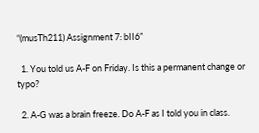“(musTh211) Assignment 7: bII6”

  1. You told us A-F on Friday. Is this a permanent change or typo?

  2. A-G was a brain freeze. Do A-F as I told you in class.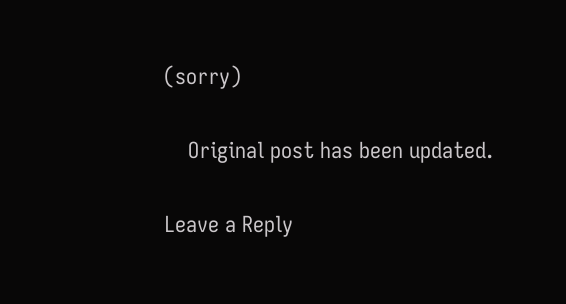(sorry)

    Original post has been updated.

Leave a Reply